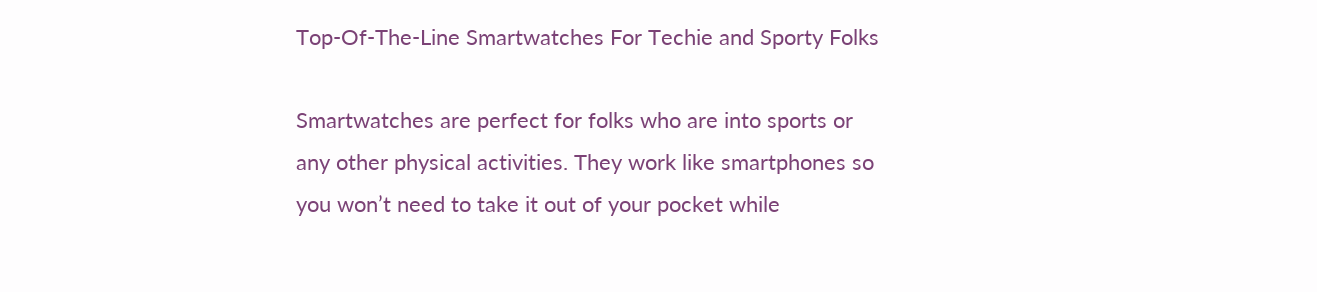Top-Of-The-Line Smartwatches For Techie and Sporty Folks

Smartwatches are perfect for folks who are into sports or any other physical activities. They work like smartphones so you won’t need to take it out of your pocket while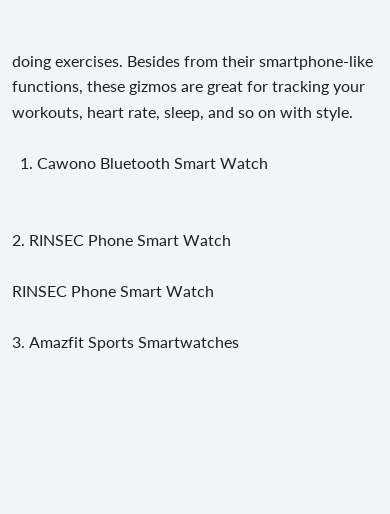doing exercises. Besides from their smartphone-like functions, these gizmos are great for tracking your workouts, heart rate, sleep, and so on with style.

  1. Cawono Bluetooth Smart Watch


2. RINSEC Phone Smart Watch

RINSEC Phone Smart Watch

3. Amazfit Sports Smartwatches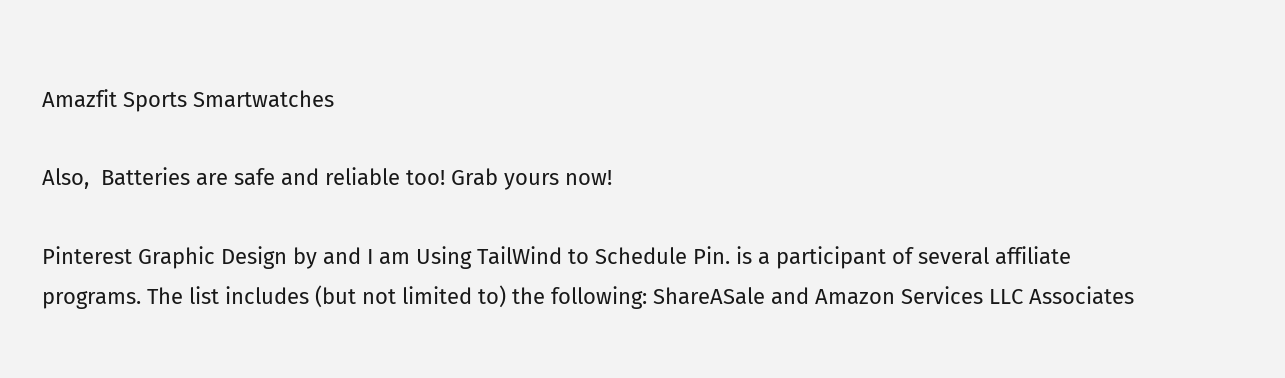Amazfit Sports Smartwatches

Also,  Batteries are safe and reliable too! Grab yours now!

Pinterest Graphic Design by and I am Using TailWind to Schedule Pin. is a participant of several affiliate programs. The list includes (but not limited to) the following: ShareASale and Amazon Services LLC Associates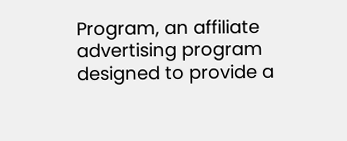Program, an affiliate advertising program designed to provide a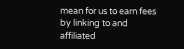mean for us to earn fees by linking to and affiliated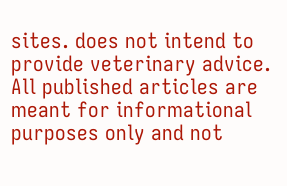sites. does not intend to provide veterinary advice. All published articles are meant for informational purposes only and not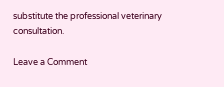substitute the professional veterinary consultation.

Leave a Comment